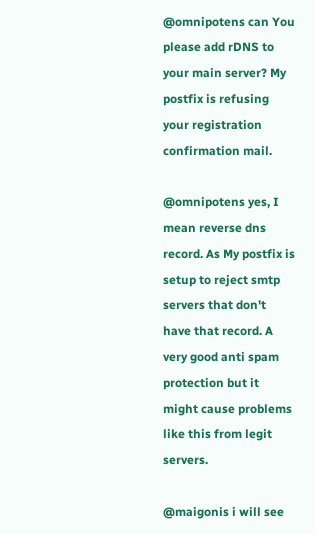@omnipotens can You please add rDNS to your main server? My postfix is refusing your registration confirmation mail.

@omnipotens yes, I mean reverse dns record. As My postfix is setup to reject smtp servers that don't have that record. A very good anti spam protection but it might cause problems like this from legit servers.

@maigonis i will see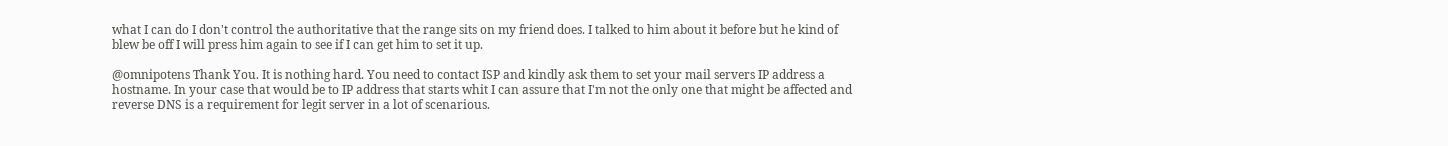what I can do I don't control the authoritative that the range sits on my friend does. I talked to him about it before but he kind of blew be off I will press him again to see if I can get him to set it up.

@omnipotens Thank You. It is nothing hard. You need to contact ISP and kindly ask them to set your mail servers IP address a hostname. In your case that would be to IP address that starts whit I can assure that I'm not the only one that might be affected and reverse DNS is a requirement for legit server in a lot of scenarious.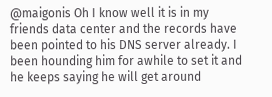@maigonis Oh I know well it is in my friends data center and the records have been pointed to his DNS server already. I been hounding him for awhile to set it and he keeps saying he will get around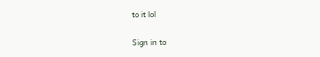to it lol

Sign in to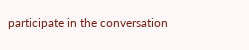participate in the conversation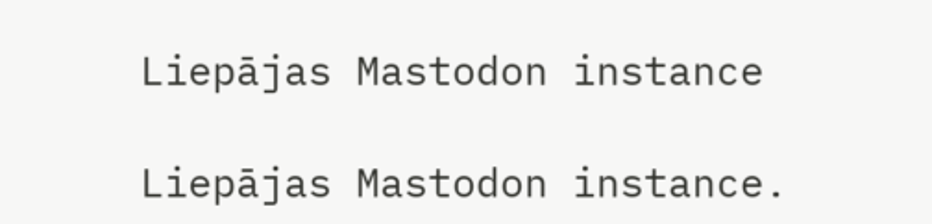Liepājas Mastodon instance

Liepājas Mastodon instance.